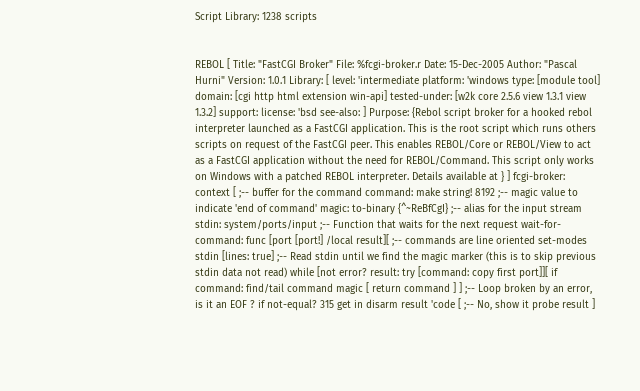Script Library: 1238 scripts


REBOL [ Title: "FastCGI Broker" File: %fcgi-broker.r Date: 15-Dec-2005 Author: "Pascal Hurni" Version: 1.0.1 Library: [ level: 'intermediate platform: 'windows type: [module tool] domain: [cgi http html extension win-api] tested-under: [w2k core 2.5.6 view 1.3.1 view 1.3.2] support: license: 'bsd see-also: ] Purpose: {Rebol script broker for a hooked rebol interpreter launched as a FastCGI application. This is the root script which runs others scripts on request of the FastCGI peer. This enables REBOL/Core or REBOL/View to act as a FastCGI application without the need for REBOL/Command. This script only works on Windows with a patched REBOL interpreter. Details available at } ] fcgi-broker: context [ ;-- buffer for the command command: make string! 8192 ;-- magic value to indicate 'end of command' magic: to-binary {^~ReBfCgI} ;-- alias for the input stream stdin: system/ports/input ;-- Function that waits for the next request wait-for-command: func [port [port!] /local result][ ;-- commands are line oriented set-modes stdin [lines: true] ;-- Read stdin until we find the magic marker (this is to skip previous stdin data not read) while [not error? result: try [command: copy first port]][ if command: find/tail command magic [ return command ] ] ;-- Loop broken by an error, is it an EOF ? if not-equal? 315 get in disarm result 'code [ ;-- No, show it probe result ]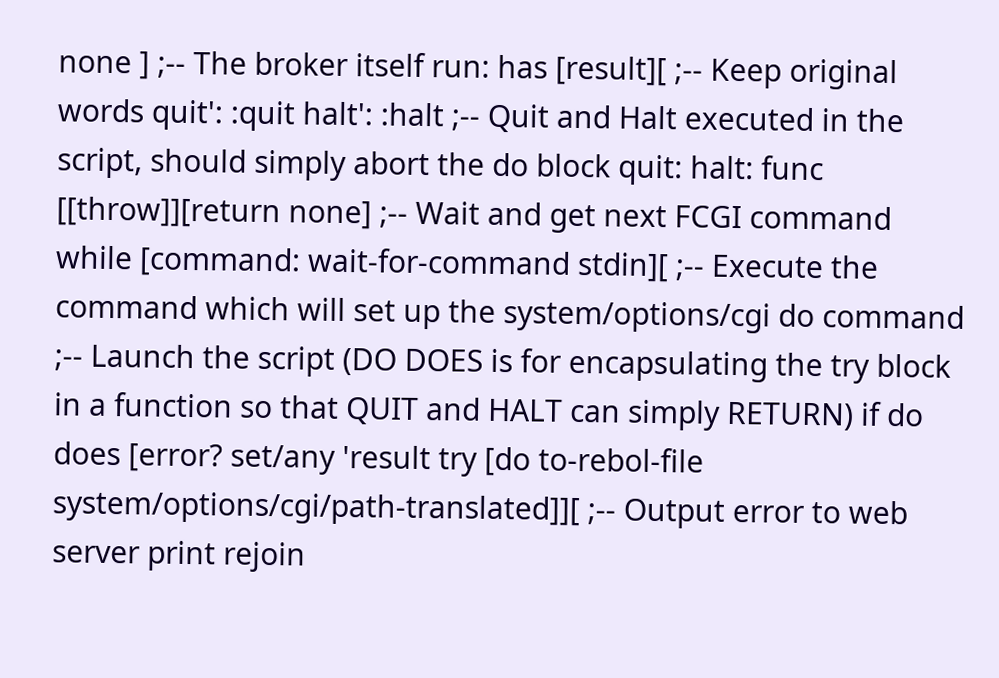none ] ;-- The broker itself run: has [result][ ;-- Keep original words quit': :quit halt': :halt ;-- Quit and Halt executed in the script, should simply abort the do block quit: halt: func [[throw]][return none] ;-- Wait and get next FCGI command while [command: wait-for-command stdin][ ;-- Execute the command which will set up the system/options/cgi do command ;-- Launch the script (DO DOES is for encapsulating the try block in a function so that QUIT and HALT can simply RETURN) if do does [error? set/any 'result try [do to-rebol-file system/options/cgi/path-translated]][ ;-- Output error to web server print rejoin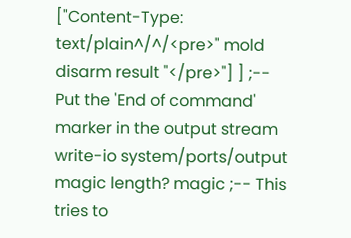["Content-Type: text/plain^/^/<pre>" mold disarm result "</pre>"] ] ;-- Put the 'End of command' marker in the output stream write-io system/ports/output magic length? magic ;-- This tries to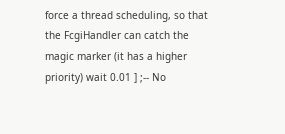force a thread scheduling, so that the FcgiHandler can catch the magic marker (it has a higher priority) wait 0.01 ] ;-- No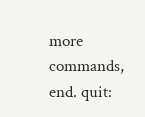more commands, end. quit: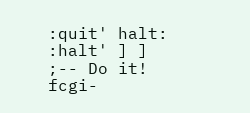:quit' halt: :halt' ] ] ;-- Do it! fcgi-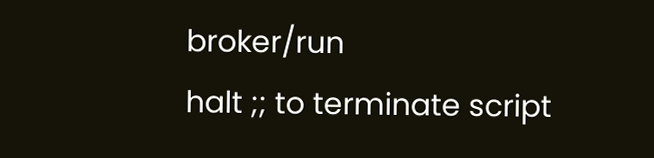broker/run
halt ;; to terminate script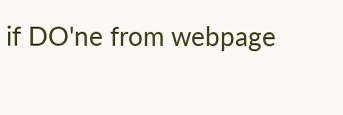if DO'ne from webpage